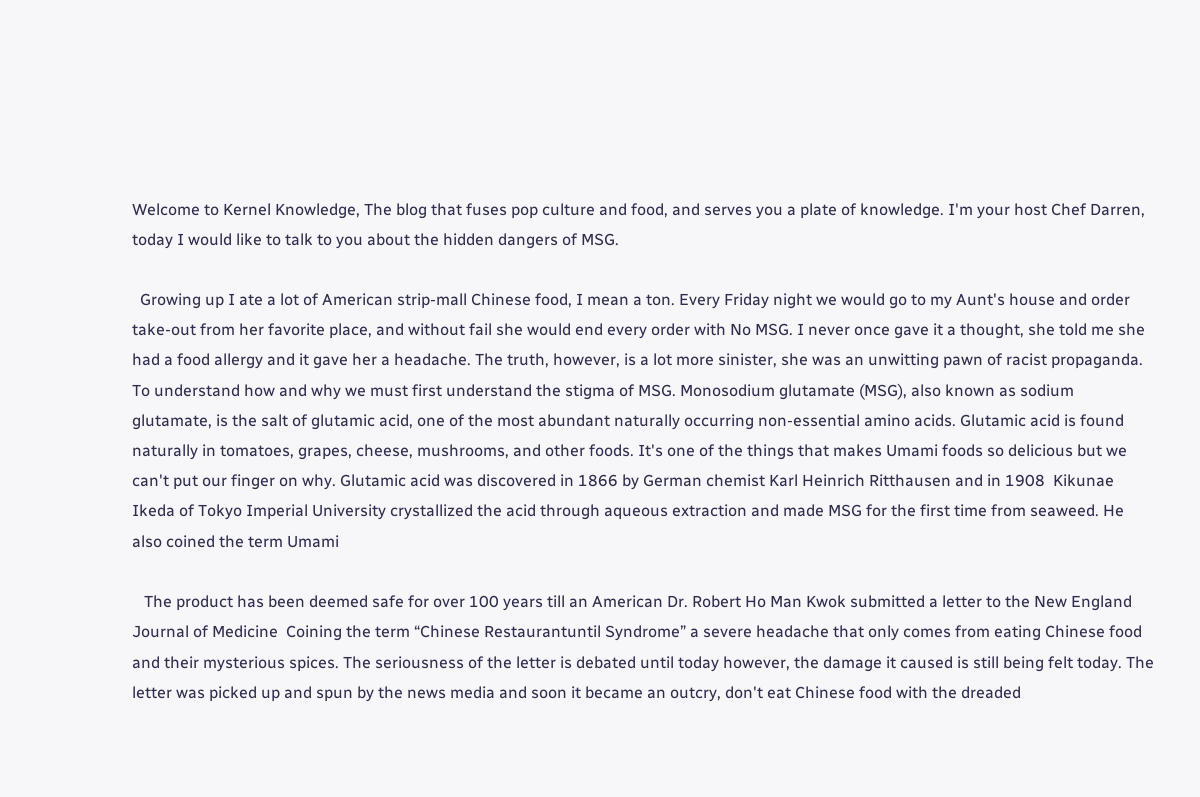Welcome to Kernel Knowledge, The blog that fuses pop culture and food, and serves you a plate of knowledge. I'm your host Chef Darren, today I would like to talk to you about the hidden dangers of MSG.

  Growing up I ate a lot of American strip-mall Chinese food, I mean a ton. Every Friday night we would go to my Aunt's house and order take-out from her favorite place, and without fail she would end every order with No MSG. I never once gave it a thought, she told me she had a food allergy and it gave her a headache. The truth, however, is a lot more sinister, she was an unwitting pawn of racist propaganda. To understand how and why we must first understand the stigma of MSG. Monosodium glutamate (MSG), also known as sodium glutamate, is the salt of glutamic acid, one of the most abundant naturally occurring non-essential amino acids. Glutamic acid is found naturally in tomatoes, grapes, cheese, mushrooms, and other foods. It's one of the things that makes Umami foods so delicious but we can't put our finger on why. Glutamic acid was discovered in 1866 by German chemist Karl Heinrich Ritthausen and in 1908  Kikunae Ikeda of Tokyo Imperial University crystallized the acid through aqueous extraction and made MSG for the first time from seaweed. He also coined the term Umami

   The product has been deemed safe for over 100 years till an American Dr. Robert Ho Man Kwok submitted a letter to the New England  Journal of Medicine  Coining the term “Chinese Restaurantuntil Syndrome” a severe headache that only comes from eating Chinese food and their mysterious spices. The seriousness of the letter is debated until today however, the damage it caused is still being felt today. The letter was picked up and spun by the news media and soon it became an outcry, don't eat Chinese food with the dreaded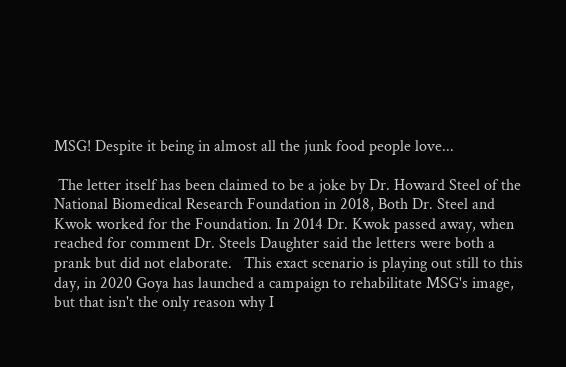MSG! Despite it being in almost all the junk food people love...

 The letter itself has been claimed to be a joke by Dr. Howard Steel of the National Biomedical Research Foundation in 2018, Both Dr. Steel and Kwok worked for the Foundation. In 2014 Dr. Kwok passed away, when reached for comment Dr. Steels Daughter said the letters were both a prank but did not elaborate.   This exact scenario is playing out still to this day, in 2020 Goya has launched a campaign to rehabilitate MSG's image, but that isn't the only reason why I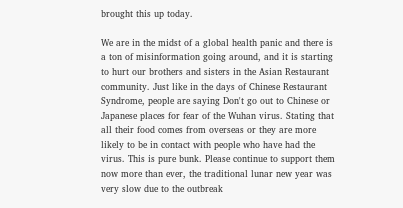brought this up today.

We are in the midst of a global health panic and there is a ton of misinformation going around, and it is starting to hurt our brothers and sisters in the Asian Restaurant community. Just like in the days of Chinese Restaurant Syndrome, people are saying Don't go out to Chinese or Japanese places for fear of the Wuhan virus. Stating that all their food comes from overseas or they are more likely to be in contact with people who have had the virus. This is pure bunk. Please continue to support them now more than ever, the traditional lunar new year was very slow due to the outbreak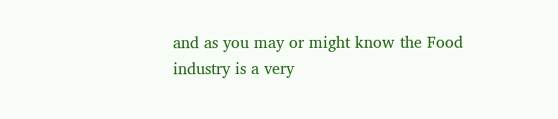and as you may or might know the Food industry is a very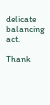delicate balancing act.

Thank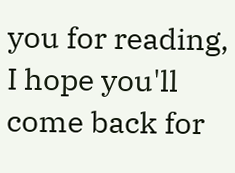you for reading, I hope you'll come back for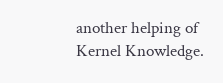another helping of Kernel Knowledge.